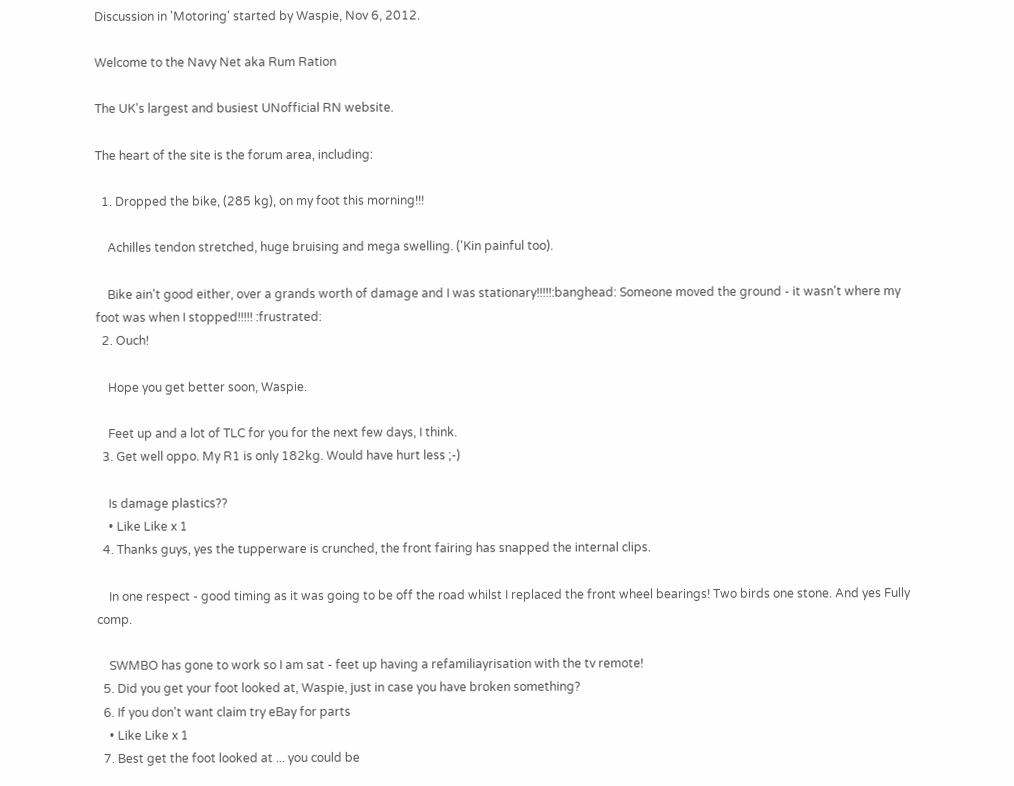Discussion in 'Motoring' started by Waspie, Nov 6, 2012.

Welcome to the Navy Net aka Rum Ration

The UK's largest and busiest UNofficial RN website.

The heart of the site is the forum area, including:

  1. Dropped the bike, (285 kg), on my foot this morning!!!

    Achilles tendon stretched, huge bruising and mega swelling. ('Kin painful too).

    Bike ain't good either, over a grands worth of damage and I was stationary!!!!!:banghead: Someone moved the ground - it wasn't where my foot was when I stopped!!!!! :frustrated:
  2. Ouch!

    Hope you get better soon, Waspie.

    Feet up and a lot of TLC for you for the next few days, I think.
  3. Get well oppo. My R1 is only 182kg. Would have hurt less ;-)

    Is damage plastics??
    • Like Like x 1
  4. Thanks guys, yes the tupperware is crunched, the front fairing has snapped the internal clips.

    In one respect - good timing as it was going to be off the road whilst I replaced the front wheel bearings! Two birds one stone. And yes Fully comp.

    SWMBO has gone to work so I am sat - feet up having a refamiliayrisation with the tv remote!
  5. Did you get your foot looked at, Waspie, just in case you have broken something?
  6. If you don't want claim try eBay for parts
    • Like Like x 1
  7. Best get the foot looked at ... you could be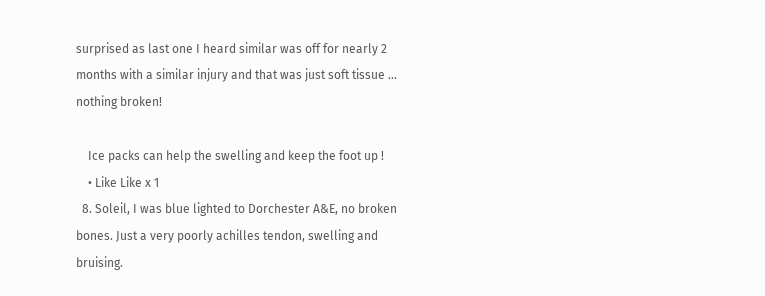surprised as last one I heard similar was off for nearly 2 months with a similar injury and that was just soft tissue ... nothing broken!

    Ice packs can help the swelling and keep the foot up !
    • Like Like x 1
  8. Soleil, I was blue lighted to Dorchester A&E, no broken bones. Just a very poorly achilles tendon, swelling and bruising.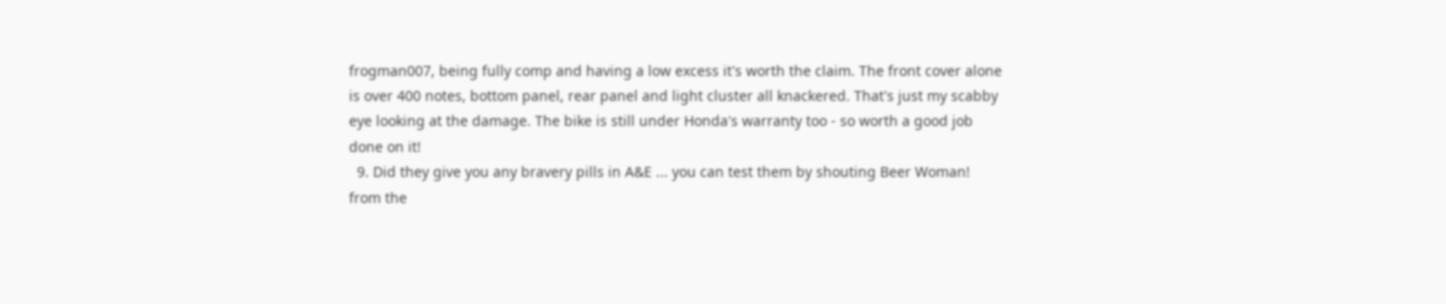frogman007, being fully comp and having a low excess it's worth the claim. The front cover alone is over 400 notes, bottom panel, rear panel and light cluster all knackered. That's just my scabby eye looking at the damage. The bike is still under Honda's warranty too - so worth a good job done on it!
  9. Did they give you any bravery pills in A&E ... you can test them by shouting Beer Woman! from the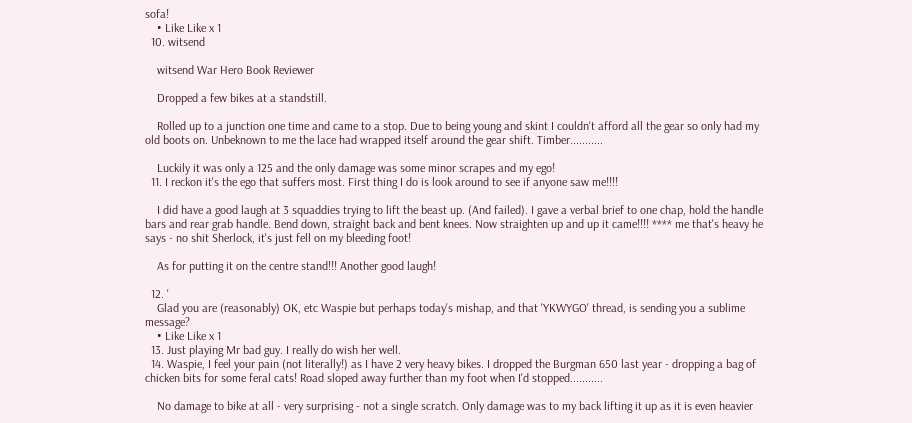sofa!
    • Like Like x 1
  10. witsend

    witsend War Hero Book Reviewer

    Dropped a few bikes at a standstill.

    Rolled up to a junction one time and came to a stop. Due to being young and skint I couldn't afford all the gear so only had my old boots on. Unbeknown to me the lace had wrapped itself around the gear shift. Timber...........

    Luckily it was only a 125 and the only damage was some minor scrapes and my ego!
  11. I reckon it's the ego that suffers most. First thing I do is look around to see if anyone saw me!!!!

    I did have a good laugh at 3 squaddies trying to lift the beast up. (And failed). I gave a verbal brief to one chap, hold the handle bars and rear grab handle. Bend down, straight back and bent knees. Now straighten up and up it came!!!! **** me that's heavy he says - no shit Sherlock, it's just fell on my bleeding foot!

    As for putting it on the centre stand!!! Another good laugh!

  12. '
    Glad you are (reasonably) OK, etc Waspie but perhaps today's mishap, and that 'YKWYGO' thread, is sending you a sublime message?
    • Like Like x 1
  13. Just playing Mr bad guy. I really do wish her well.
  14. Waspie, I feel your pain (not literally!) as I have 2 very heavy bikes. I dropped the Burgman 650 last year - dropping a bag of chicken bits for some feral cats! Road sloped away further than my foot when I'd stopped...........

    No damage to bike at all - very surprising - not a single scratch. Only damage was to my back lifting it up as it is even heavier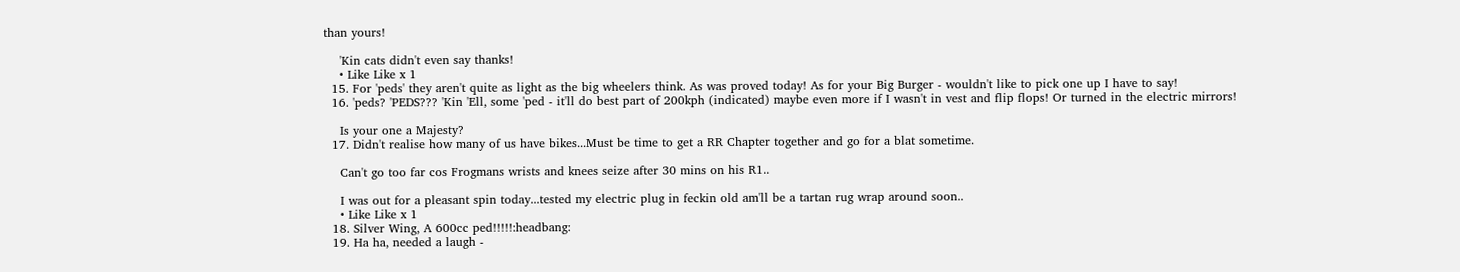than yours!

    'Kin cats didn't even say thanks!
    • Like Like x 1
  15. For 'peds' they aren't quite as light as the big wheelers think. As was proved today! As for your Big Burger - wouldn't like to pick one up I have to say!
  16. 'peds? 'PEDS??? 'Kin 'Ell, some 'ped - it'll do best part of 200kph (indicated) maybe even more if I wasn't in vest and flip flops! Or turned in the electric mirrors!

    Is your one a Majesty?
  17. Didn't realise how many of us have bikes...Must be time to get a RR Chapter together and go for a blat sometime.

    Can't go too far cos Frogmans wrists and knees seize after 30 mins on his R1..

    I was out for a pleasant spin today...tested my electric plug in feckin old am'll be a tartan rug wrap around soon..
    • Like Like x 1
  18. Silver Wing, A 600cc ped!!!!!:headbang:
  19. Ha ha, needed a laugh -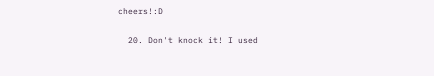cheers!:D

  20. Don't knock it! I used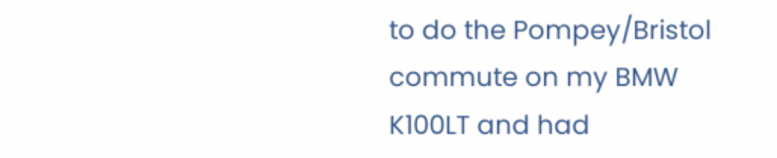to do the Pompey/Bristol commute on my BMW K100LT and had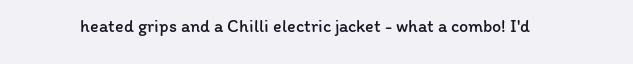heated grips and a Chilli electric jacket - what a combo! I'd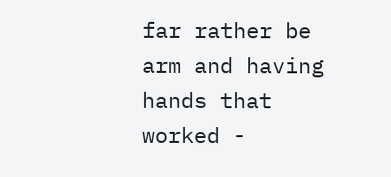far rather be arm and having hands that worked -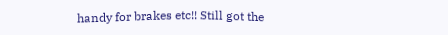handy for brakes etc!! Still got the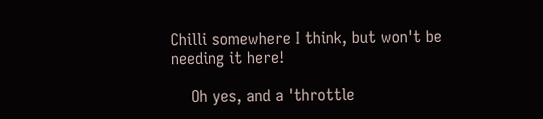Chilli somewhere I think, but won't be needing it here!

    Oh yes, and a 'throttle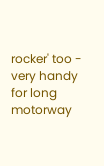rocker' too - very handy for long motorway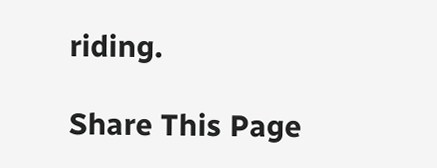riding.

Share This Page